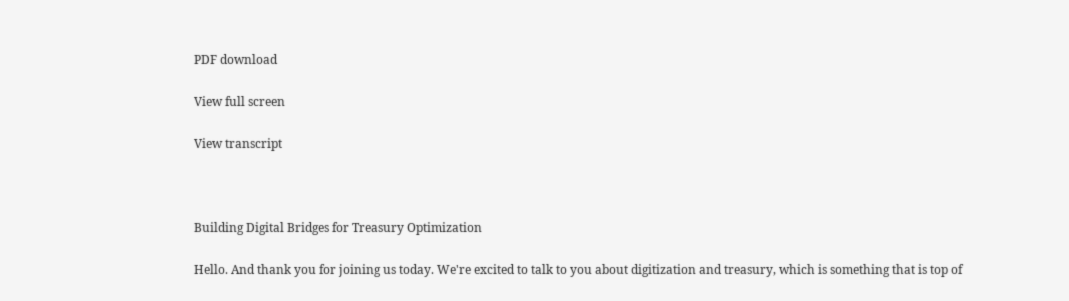PDF download

View full screen

View transcript



Building Digital Bridges for Treasury Optimization

Hello. And thank you for joining us today. We're excited to talk to you about digitization and treasury, which is something that is top of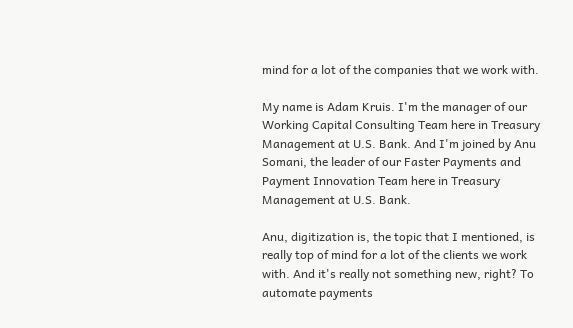mind for a lot of the companies that we work with.

My name is Adam Kruis. I'm the manager of our Working Capital Consulting Team here in Treasury Management at U.S. Bank. And I'm joined by Anu Somani, the leader of our Faster Payments and Payment Innovation Team here in Treasury Management at U.S. Bank.

Anu, digitization is, the topic that I mentioned, is really top of mind for a lot of the clients we work with. And it's really not something new, right? To automate payments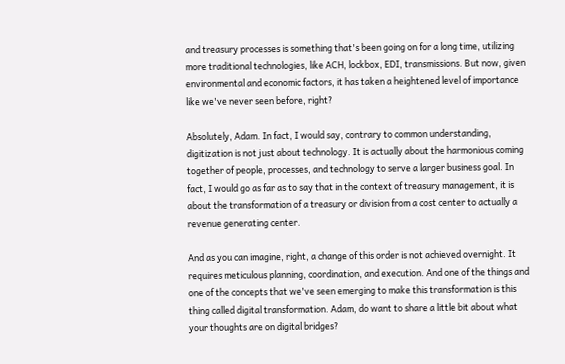and treasury processes is something that's been going on for a long time, utilizing more traditional technologies, like ACH, lockbox, EDI, transmissions. But now, given environmental and economic factors, it has taken a heightened level of importance like we've never seen before, right?

Absolutely, Adam. In fact, I would say, contrary to common understanding, digitization is not just about technology. It is actually about the harmonious coming together of people, processes, and technology to serve a larger business goal. In fact, I would go as far as to say that in the context of treasury management, it is about the transformation of a treasury or division from a cost center to actually a revenue generating center.

And as you can imagine, right, a change of this order is not achieved overnight. It requires meticulous planning, coordination, and execution. And one of the things and one of the concepts that we've seen emerging to make this transformation is this thing called digital transformation. Adam, do want to share a little bit about what your thoughts are on digital bridges?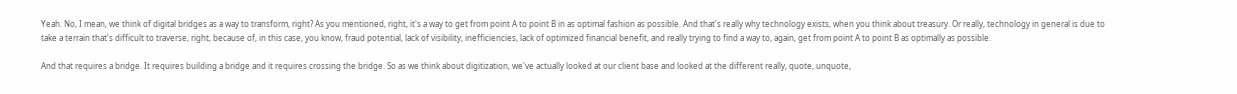Yeah. No, I mean, we think of digital bridges as a way to transform, right? As you mentioned, right, it's a way to get from point A to point B in as optimal fashion as possible. And that's really why technology exists, when you think about treasury. Or really, technology in general is due to take a terrain that's difficult to traverse, right, because of, in this case, you know, fraud potential, lack of visibility, inefficiencies, lack of optimized financial benefit, and really trying to find a way to, again, get from point A to point B as optimally as possible.

And that requires a bridge. It requires building a bridge and it requires crossing the bridge. So as we think about digitization, we've actually looked at our client base and looked at the different really, quote, unquote,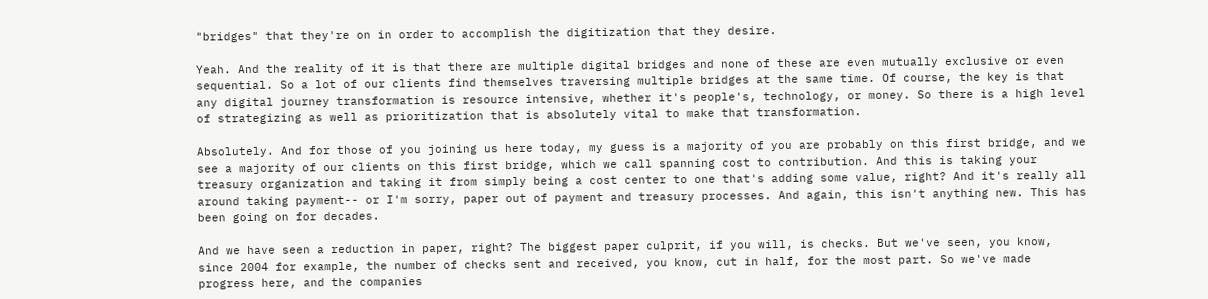"bridges" that they're on in order to accomplish the digitization that they desire.

Yeah. And the reality of it is that there are multiple digital bridges and none of these are even mutually exclusive or even sequential. So a lot of our clients find themselves traversing multiple bridges at the same time. Of course, the key is that any digital journey transformation is resource intensive, whether it's people's, technology, or money. So there is a high level of strategizing as well as prioritization that is absolutely vital to make that transformation.

Absolutely. And for those of you joining us here today, my guess is a majority of you are probably on this first bridge, and we see a majority of our clients on this first bridge, which we call spanning cost to contribution. And this is taking your treasury organization and taking it from simply being a cost center to one that's adding some value, right? And it's really all around taking payment-- or I'm sorry, paper out of payment and treasury processes. And again, this isn't anything new. This has been going on for decades.

And we have seen a reduction in paper, right? The biggest paper culprit, if you will, is checks. But we've seen, you know, since 2004 for example, the number of checks sent and received, you know, cut in half, for the most part. So we've made progress here, and the companies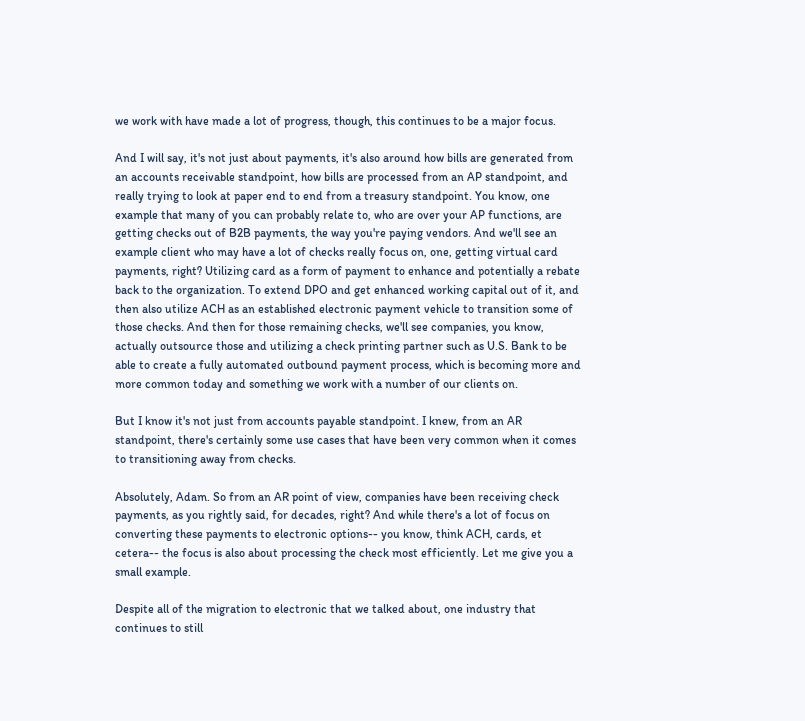we work with have made a lot of progress, though, this continues to be a major focus.

And I will say, it's not just about payments, it's also around how bills are generated from an accounts receivable standpoint, how bills are processed from an AP standpoint, and really trying to look at paper end to end from a treasury standpoint. You know, one example that many of you can probably relate to, who are over your AP functions, are getting checks out of B2B payments, the way you're paying vendors. And we'll see an example client who may have a lot of checks really focus on, one, getting virtual card payments, right? Utilizing card as a form of payment to enhance and potentially a rebate back to the organization. To extend DPO and get enhanced working capital out of it, and then also utilize ACH as an established electronic payment vehicle to transition some of those checks. And then for those remaining checks, we'll see companies, you know, actually outsource those and utilizing a check printing partner such as U.S. Bank to be able to create a fully automated outbound payment process, which is becoming more and more common today and something we work with a number of our clients on.

But I know it's not just from accounts payable standpoint. I knew, from an AR standpoint, there's certainly some use cases that have been very common when it comes to transitioning away from checks.

Absolutely, Adam. So from an AR point of view, companies have been receiving check payments, as you rightly said, for decades, right? And while there's a lot of focus on converting these payments to electronic options-- you know, think ACH, cards, et cetera-- the focus is also about processing the check most efficiently. Let me give you a small example.

Despite all of the migration to electronic that we talked about, one industry that continues to still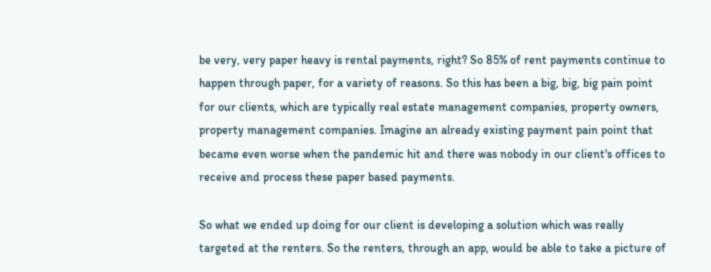be very, very paper heavy is rental payments, right? So 85% of rent payments continue to happen through paper, for a variety of reasons. So this has been a big, big, big pain point for our clients, which are typically real estate management companies, property owners, property management companies. Imagine an already existing payment pain point that became even worse when the pandemic hit and there was nobody in our client's offices to receive and process these paper based payments.

So what we ended up doing for our client is developing a solution which was really targeted at the renters. So the renters, through an app, would be able to take a picture of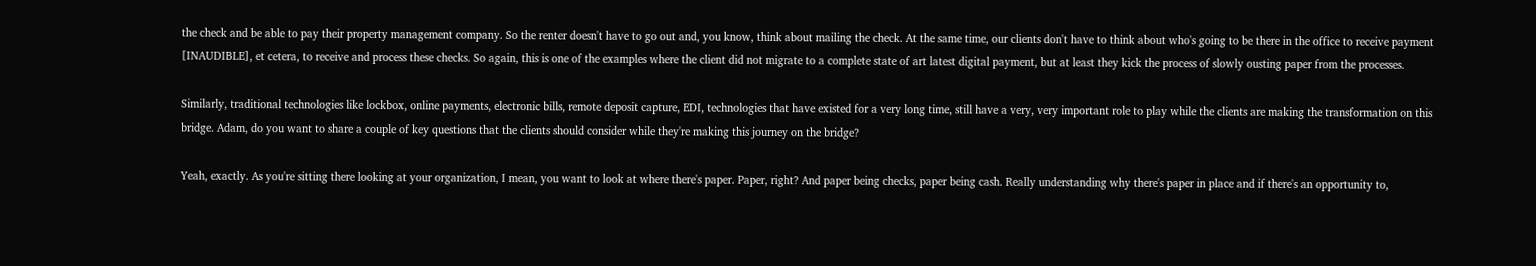the check and be able to pay their property management company. So the renter doesn't have to go out and, you know, think about mailing the check. At the same time, our clients don't have to think about who's going to be there in the office to receive payment [INAUDIBLE], et cetera, to receive and process these checks. So again, this is one of the examples where the client did not migrate to a complete state of art latest digital payment, but at least they kick the process of slowly ousting paper from the processes.

Similarly, traditional technologies like lockbox, online payments, electronic bills, remote deposit capture, EDI, technologies that have existed for a very long time, still have a very, very important role to play while the clients are making the transformation on this bridge. Adam, do you want to share a couple of key questions that the clients should consider while they're making this journey on the bridge?

Yeah, exactly. As you're sitting there looking at your organization, I mean, you want to look at where there's paper. Paper, right? And paper being checks, paper being cash. Really understanding why there's paper in place and if there's an opportunity to,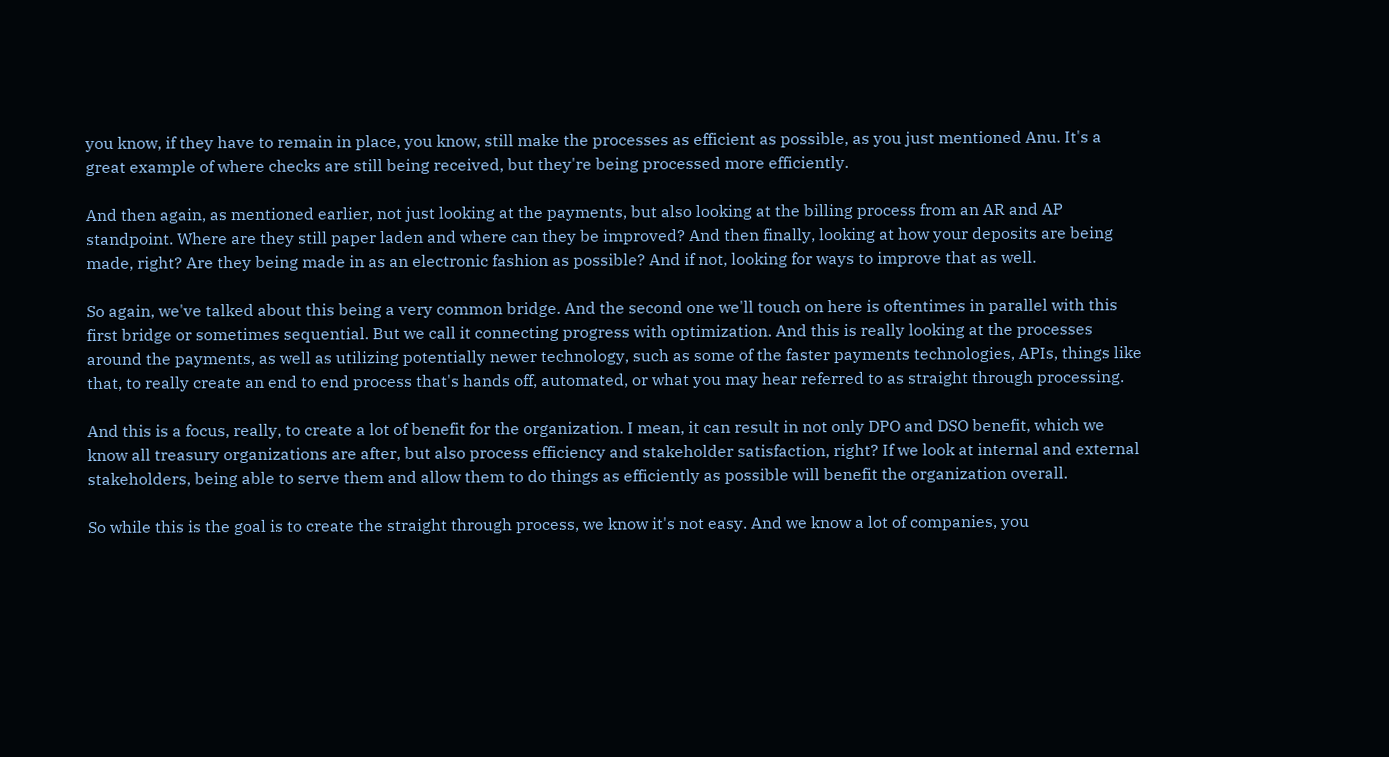you know, if they have to remain in place, you know, still make the processes as efficient as possible, as you just mentioned Anu. It's a great example of where checks are still being received, but they're being processed more efficiently.

And then again, as mentioned earlier, not just looking at the payments, but also looking at the billing process from an AR and AP standpoint. Where are they still paper laden and where can they be improved? And then finally, looking at how your deposits are being made, right? Are they being made in as an electronic fashion as possible? And if not, looking for ways to improve that as well.

So again, we've talked about this being a very common bridge. And the second one we'll touch on here is oftentimes in parallel with this first bridge or sometimes sequential. But we call it connecting progress with optimization. And this is really looking at the processes around the payments, as well as utilizing potentially newer technology, such as some of the faster payments technologies, APIs, things like that, to really create an end to end process that's hands off, automated, or what you may hear referred to as straight through processing.

And this is a focus, really, to create a lot of benefit for the organization. I mean, it can result in not only DPO and DSO benefit, which we know all treasury organizations are after, but also process efficiency and stakeholder satisfaction, right? If we look at internal and external stakeholders, being able to serve them and allow them to do things as efficiently as possible will benefit the organization overall.

So while this is the goal is to create the straight through process, we know it's not easy. And we know a lot of companies, you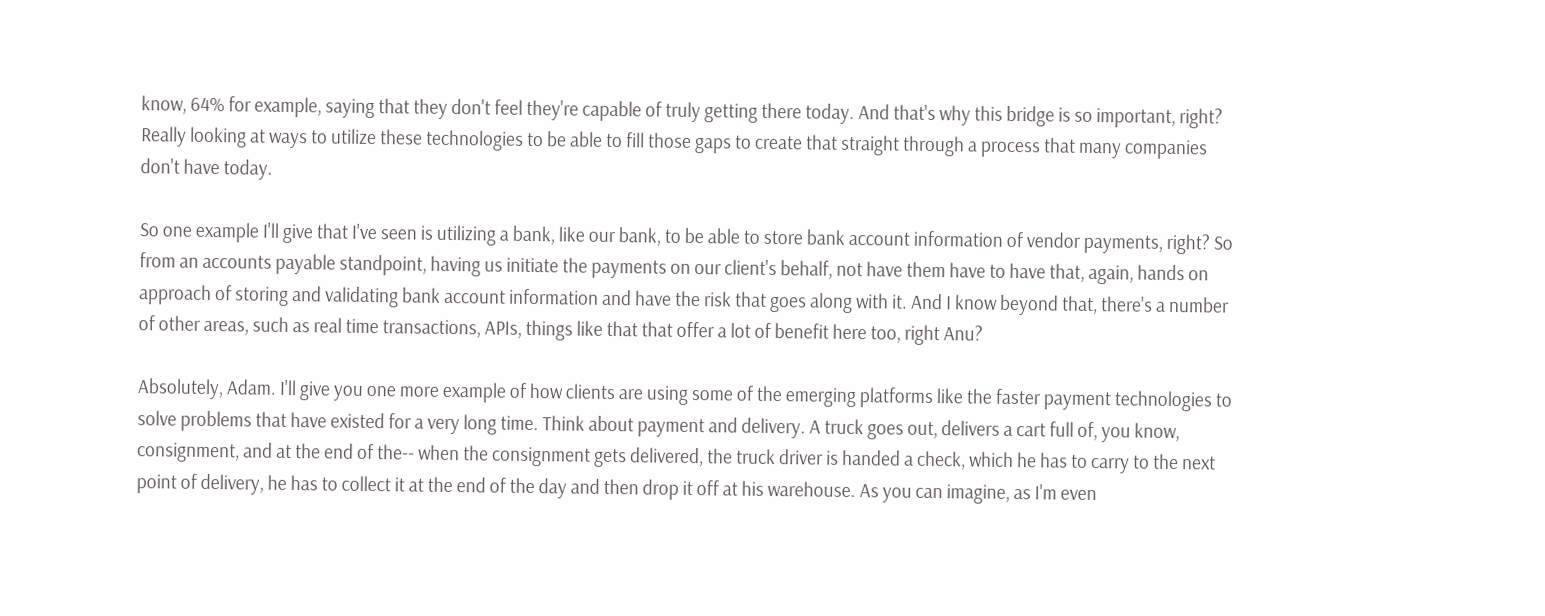know, 64% for example, saying that they don't feel they're capable of truly getting there today. And that's why this bridge is so important, right? Really looking at ways to utilize these technologies to be able to fill those gaps to create that straight through a process that many companies don't have today.

So one example I'll give that I've seen is utilizing a bank, like our bank, to be able to store bank account information of vendor payments, right? So from an accounts payable standpoint, having us initiate the payments on our client's behalf, not have them have to have that, again, hands on approach of storing and validating bank account information and have the risk that goes along with it. And I know beyond that, there's a number of other areas, such as real time transactions, APIs, things like that that offer a lot of benefit here too, right Anu?

Absolutely, Adam. I'll give you one more example of how clients are using some of the emerging platforms like the faster payment technologies to solve problems that have existed for a very long time. Think about payment and delivery. A truck goes out, delivers a cart full of, you know, consignment, and at the end of the-- when the consignment gets delivered, the truck driver is handed a check, which he has to carry to the next point of delivery, he has to collect it at the end of the day and then drop it off at his warehouse. As you can imagine, as I'm even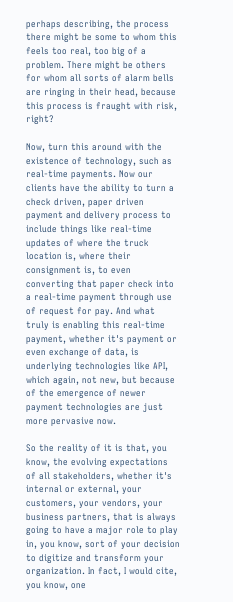perhaps describing, the process there might be some to whom this feels too real, too big of a problem. There might be others for whom all sorts of alarm bells are ringing in their head, because this process is fraught with risk, right?

Now, turn this around with the existence of technology, such as real-time payments. Now our clients have the ability to turn a check driven, paper driven payment and delivery process to include things like real-time updates of where the truck location is, where their consignment is, to even converting that paper check into a real-time payment through use of request for pay. And what truly is enabling this real-time payment, whether it's payment or even exchange of data, is underlying technologies like API, which again, not new, but because of the emergence of newer payment technologies are just more pervasive now.

So the reality of it is that, you know, the evolving expectations of all stakeholders, whether it's internal or external, your customers, your vendors, your business partners, that is always going to have a major role to play in, you know, sort of your decision to digitize and transform your organization. In fact, I would cite, you know, one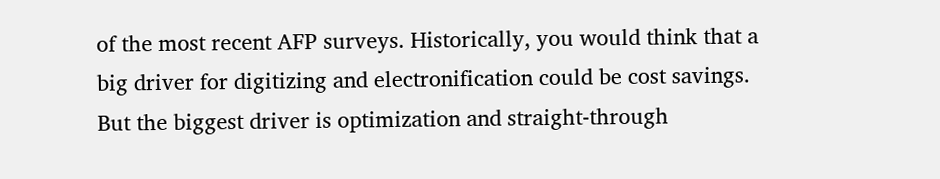of the most recent AFP surveys. Historically, you would think that a big driver for digitizing and electronification could be cost savings. But the biggest driver is optimization and straight-through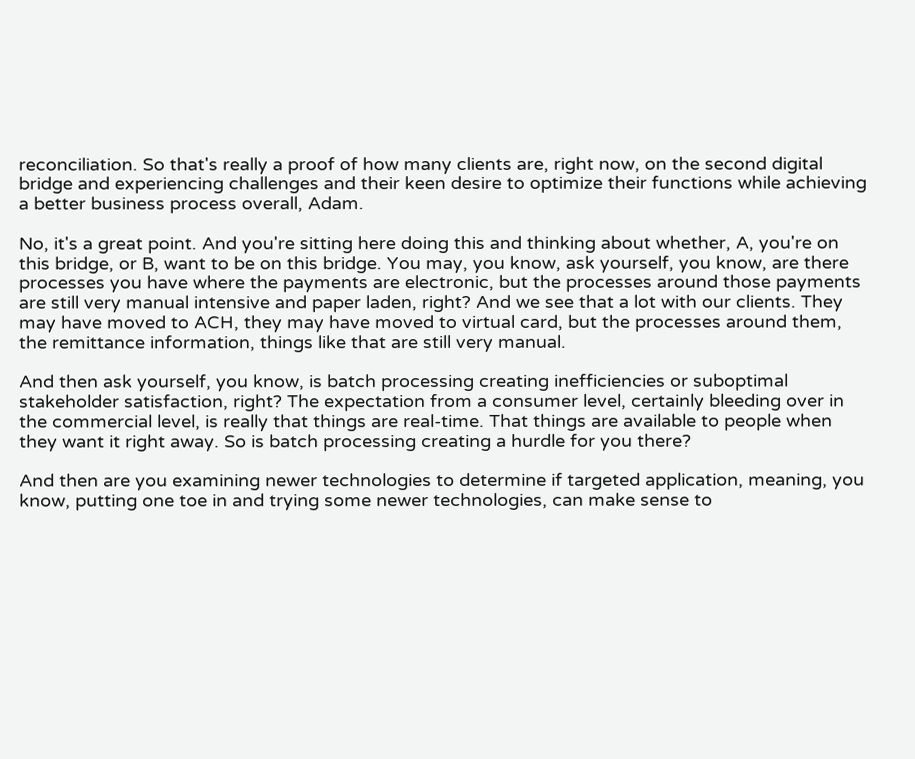reconciliation. So that's really a proof of how many clients are, right now, on the second digital bridge and experiencing challenges and their keen desire to optimize their functions while achieving a better business process overall, Adam.

No, it's a great point. And you're sitting here doing this and thinking about whether, A, you're on this bridge, or B, want to be on this bridge. You may, you know, ask yourself, you know, are there processes you have where the payments are electronic, but the processes around those payments are still very manual intensive and paper laden, right? And we see that a lot with our clients. They may have moved to ACH, they may have moved to virtual card, but the processes around them, the remittance information, things like that are still very manual.

And then ask yourself, you know, is batch processing creating inefficiencies or suboptimal stakeholder satisfaction, right? The expectation from a consumer level, certainly bleeding over in the commercial level, is really that things are real-time. That things are available to people when they want it right away. So is batch processing creating a hurdle for you there?

And then are you examining newer technologies to determine if targeted application, meaning, you know, putting one toe in and trying some newer technologies, can make sense to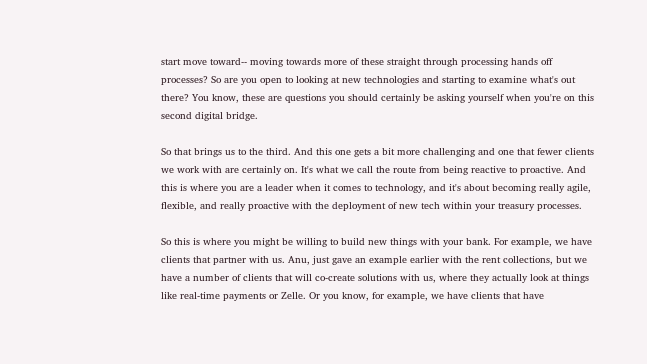start move toward-- moving towards more of these straight through processing hands off processes? So are you open to looking at new technologies and starting to examine what's out there? You know, these are questions you should certainly be asking yourself when you're on this second digital bridge.

So that brings us to the third. And this one gets a bit more challenging and one that fewer clients we work with are certainly on. It's what we call the route from being reactive to proactive. And this is where you are a leader when it comes to technology, and it's about becoming really agile, flexible, and really proactive with the deployment of new tech within your treasury processes.

So this is where you might be willing to build new things with your bank. For example, we have clients that partner with us. Anu, just gave an example earlier with the rent collections, but we have a number of clients that will co-create solutions with us, where they actually look at things like real-time payments or Zelle. Or you know, for example, we have clients that have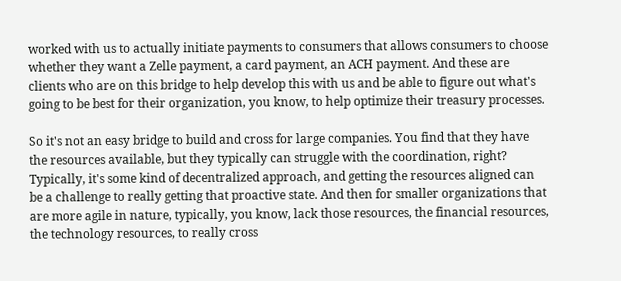worked with us to actually initiate payments to consumers that allows consumers to choose whether they want a Zelle payment, a card payment, an ACH payment. And these are clients who are on this bridge to help develop this with us and be able to figure out what's going to be best for their organization, you know, to help optimize their treasury processes.

So it's not an easy bridge to build and cross for large companies. You find that they have the resources available, but they typically can struggle with the coordination, right? Typically, it's some kind of decentralized approach, and getting the resources aligned can be a challenge to really getting that proactive state. And then for smaller organizations that are more agile in nature, typically, you know, lack those resources, the financial resources, the technology resources, to really cross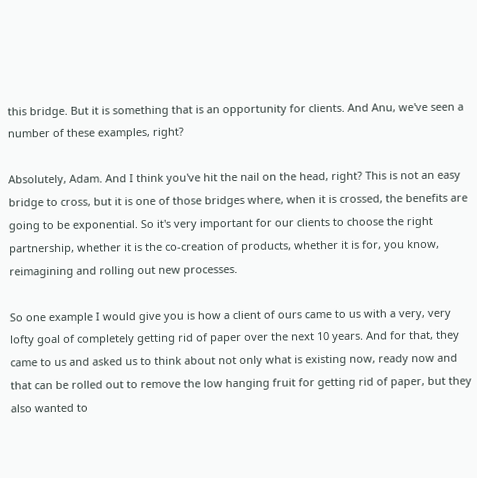this bridge. But it is something that is an opportunity for clients. And Anu, we've seen a number of these examples, right?

Absolutely, Adam. And I think you've hit the nail on the head, right? This is not an easy bridge to cross, but it is one of those bridges where, when it is crossed, the benefits are going to be exponential. So it's very important for our clients to choose the right partnership, whether it is the co-creation of products, whether it is for, you know, reimagining and rolling out new processes.

So one example I would give you is how a client of ours came to us with a very, very lofty goal of completely getting rid of paper over the next 10 years. And for that, they came to us and asked us to think about not only what is existing now, ready now and that can be rolled out to remove the low hanging fruit for getting rid of paper, but they also wanted to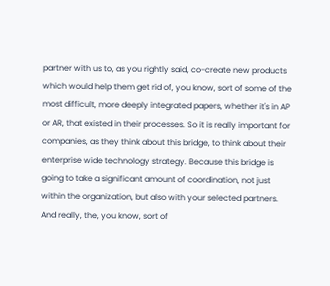partner with us to, as you rightly said, co-create new products which would help them get rid of, you know, sort of some of the most difficult, more deeply integrated papers, whether it's in AP or AR, that existed in their processes. So it is really important for companies, as they think about this bridge, to think about their enterprise wide technology strategy. Because this bridge is going to take a significant amount of coordination, not just within the organization, but also with your selected partners. And really, the, you know, sort of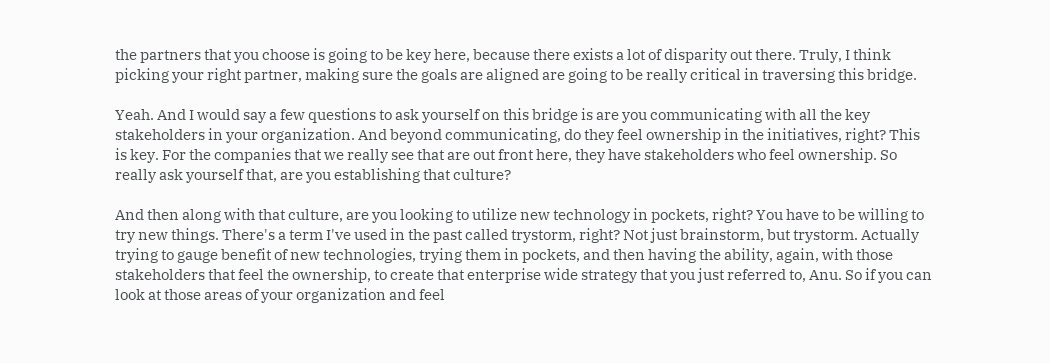the partners that you choose is going to be key here, because there exists a lot of disparity out there. Truly, I think picking your right partner, making sure the goals are aligned are going to be really critical in traversing this bridge.

Yeah. And I would say a few questions to ask yourself on this bridge is are you communicating with all the key stakeholders in your organization. And beyond communicating, do they feel ownership in the initiatives, right? This is key. For the companies that we really see that are out front here, they have stakeholders who feel ownership. So really ask yourself that, are you establishing that culture?

And then along with that culture, are you looking to utilize new technology in pockets, right? You have to be willing to try new things. There's a term I've used in the past called trystorm, right? Not just brainstorm, but trystorm. Actually trying to gauge benefit of new technologies, trying them in pockets, and then having the ability, again, with those stakeholders that feel the ownership, to create that enterprise wide strategy that you just referred to, Anu. So if you can look at those areas of your organization and feel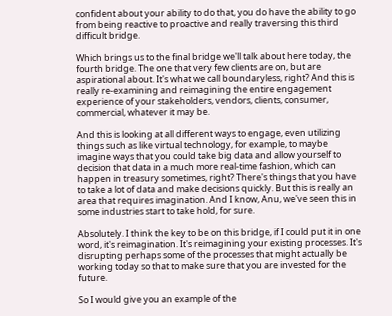confident about your ability to do that, you do have the ability to go from being reactive to proactive and really traversing this third difficult bridge.

Which brings us to the final bridge we'll talk about here today, the fourth bridge. The one that very few clients are on, but are aspirational about. It's what we call boundaryless, right? And this is really re-examining and reimagining the entire engagement experience of your stakeholders, vendors, clients, consumer, commercial, whatever it may be.

And this is looking at all different ways to engage, even utilizing things such as like virtual technology, for example, to maybe imagine ways that you could take big data and allow yourself to decision that data in a much more real-time fashion, which can happen in treasury sometimes, right? There's things that you have to take a lot of data and make decisions quickly. But this is really an area that requires imagination. And I know, Anu, we've seen this in some industries start to take hold, for sure.

Absolutely. I think the key to be on this bridge, if I could put it in one word, it's reimagination. It's reimagining your existing processes. It's disrupting perhaps some of the processes that might actually be working today so that to make sure that you are invested for the future.

So I would give you an example of the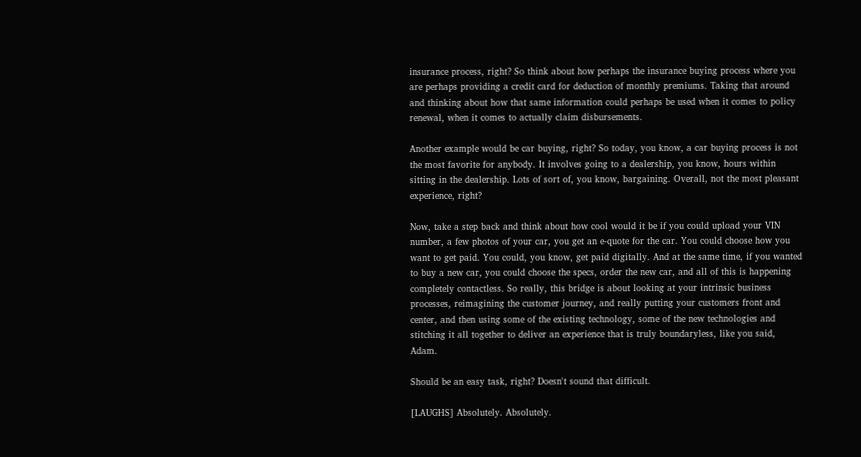insurance process, right? So think about how perhaps the insurance buying process where you are perhaps providing a credit card for deduction of monthly premiums. Taking that around and thinking about how that same information could perhaps be used when it comes to policy renewal, when it comes to actually claim disbursements.

Another example would be car buying, right? So today, you know, a car buying process is not the most favorite for anybody. It involves going to a dealership, you know, hours within sitting in the dealership. Lots of sort of, you know, bargaining. Overall, not the most pleasant experience, right?

Now, take a step back and think about how cool would it be if you could upload your VIN number, a few photos of your car, you get an e-quote for the car. You could choose how you want to get paid. You could, you know, get paid digitally. And at the same time, if you wanted to buy a new car, you could choose the specs, order the new car, and all of this is happening completely contactless. So really, this bridge is about looking at your intrinsic business processes, reimagining the customer journey, and really putting your customers front and center, and then using some of the existing technology, some of the new technologies and stitching it all together to deliver an experience that is truly boundaryless, like you said, Adam.

Should be an easy task, right? Doesn't sound that difficult.

[LAUGHS] Absolutely. Absolutely.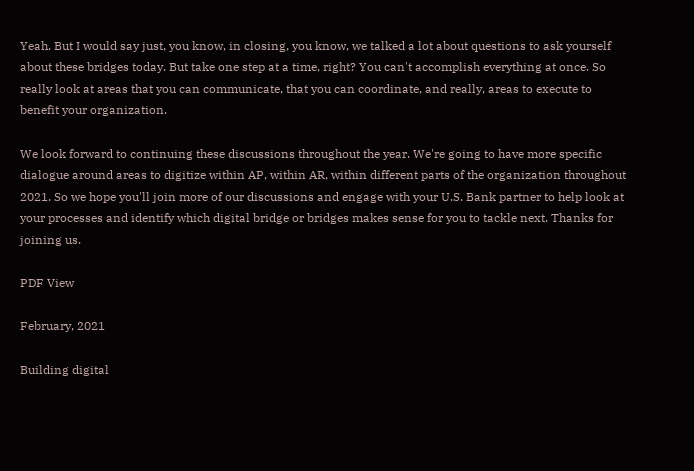Yeah. But I would say just, you know, in closing, you know, we talked a lot about questions to ask yourself about these bridges today. But take one step at a time, right? You can't accomplish everything at once. So really look at areas that you can communicate, that you can coordinate, and really, areas to execute to benefit your organization.

We look forward to continuing these discussions throughout the year. We're going to have more specific dialogue around areas to digitize within AP, within AR, within different parts of the organization throughout 2021. So we hope you'll join more of our discussions and engage with your U.S. Bank partner to help look at your processes and identify which digital bridge or bridges makes sense for you to tackle next. Thanks for joining us.

PDF View

February, 2021

Building digital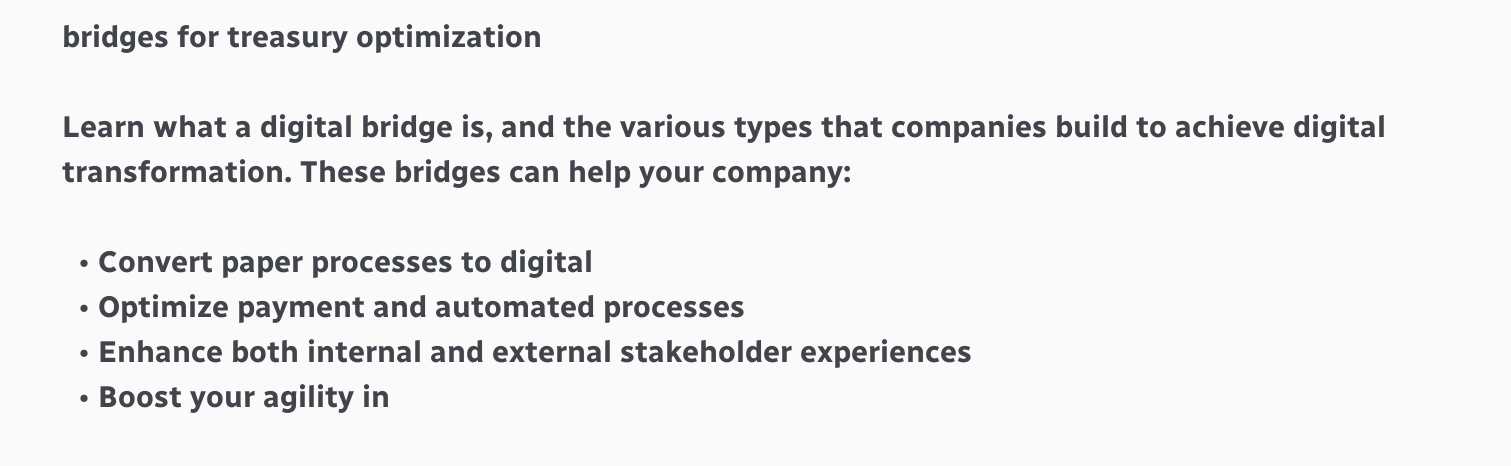bridges for treasury optimization

Learn what a digital bridge is, and the various types that companies build to achieve digital transformation. These bridges can help your company:

  • Convert paper processes to digital
  • Optimize payment and automated processes
  • Enhance both internal and external stakeholder experiences
  • Boost your agility in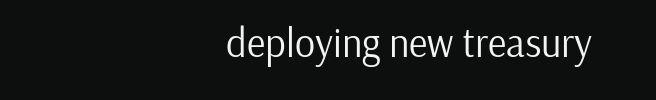deploying new treasury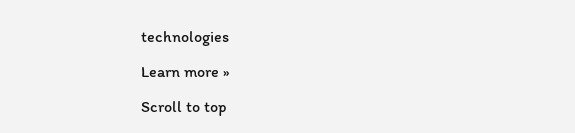technologies

Learn more »

Scroll to top